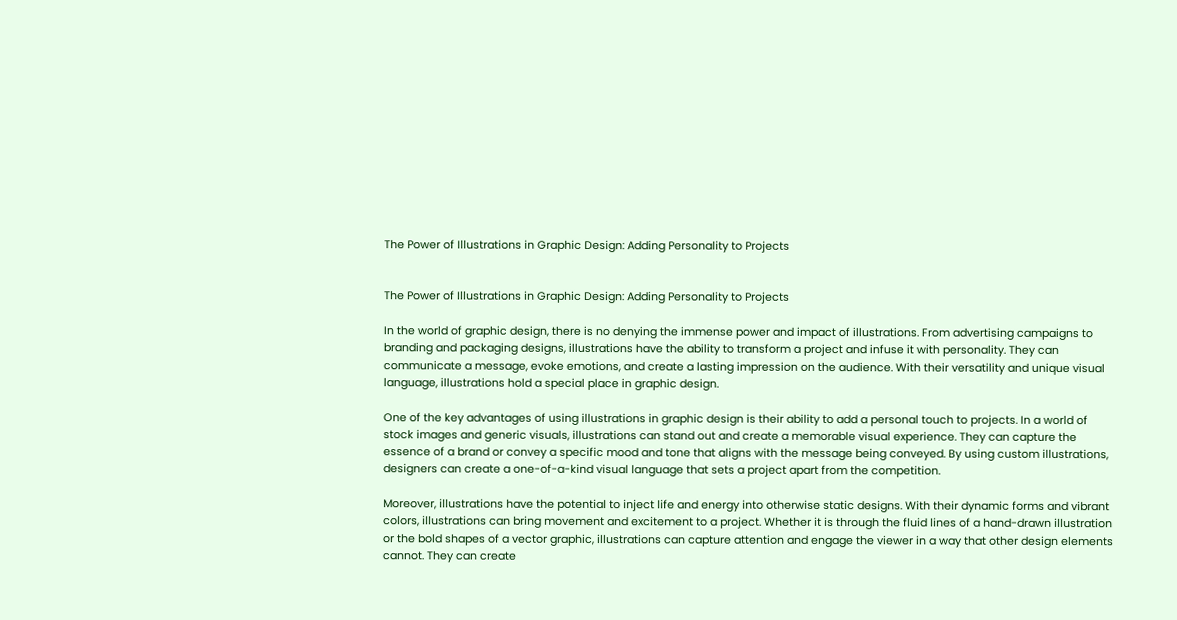The Power of Illustrations in Graphic Design: Adding Personality to Projects


The Power of Illustrations in Graphic Design: Adding Personality to Projects

In the world of graphic design, there is no denying the immense power and impact of illustrations. From advertising campaigns to branding and packaging designs, illustrations have the ability to transform a project and infuse it with personality. They can communicate a message, evoke emotions, and create a lasting impression on the audience. With their versatility and unique visual language, illustrations hold a special place in graphic design.

One of the key advantages of using illustrations in graphic design is their ability to add a personal touch to projects. In a world of stock images and generic visuals, illustrations can stand out and create a memorable visual experience. They can capture the essence of a brand or convey a specific mood and tone that aligns with the message being conveyed. By using custom illustrations, designers can create a one-of-a-kind visual language that sets a project apart from the competition.

Moreover, illustrations have the potential to inject life and energy into otherwise static designs. With their dynamic forms and vibrant colors, illustrations can bring movement and excitement to a project. Whether it is through the fluid lines of a hand-drawn illustration or the bold shapes of a vector graphic, illustrations can capture attention and engage the viewer in a way that other design elements cannot. They can create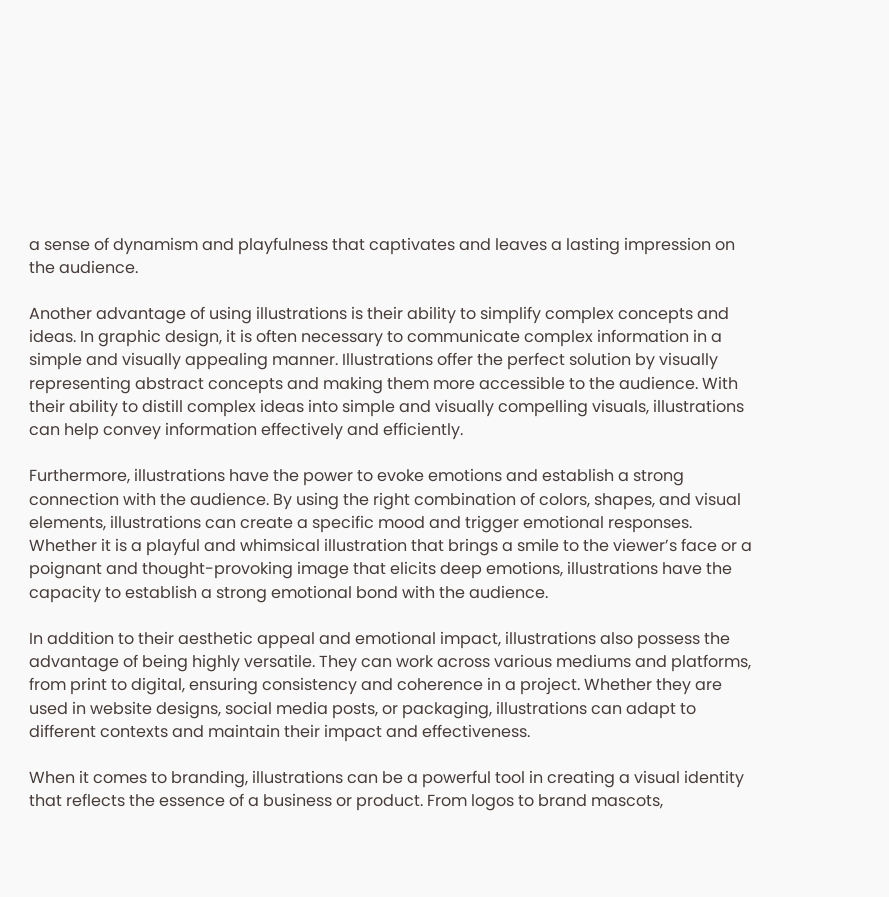a sense of dynamism and playfulness that captivates and leaves a lasting impression on the audience.

Another advantage of using illustrations is their ability to simplify complex concepts and ideas. In graphic design, it is often necessary to communicate complex information in a simple and visually appealing manner. Illustrations offer the perfect solution by visually representing abstract concepts and making them more accessible to the audience. With their ability to distill complex ideas into simple and visually compelling visuals, illustrations can help convey information effectively and efficiently.

Furthermore, illustrations have the power to evoke emotions and establish a strong connection with the audience. By using the right combination of colors, shapes, and visual elements, illustrations can create a specific mood and trigger emotional responses. Whether it is a playful and whimsical illustration that brings a smile to the viewer’s face or a poignant and thought-provoking image that elicits deep emotions, illustrations have the capacity to establish a strong emotional bond with the audience.

In addition to their aesthetic appeal and emotional impact, illustrations also possess the advantage of being highly versatile. They can work across various mediums and platforms, from print to digital, ensuring consistency and coherence in a project. Whether they are used in website designs, social media posts, or packaging, illustrations can adapt to different contexts and maintain their impact and effectiveness.

When it comes to branding, illustrations can be a powerful tool in creating a visual identity that reflects the essence of a business or product. From logos to brand mascots,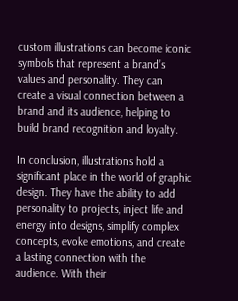custom illustrations can become iconic symbols that represent a brand’s values and personality. They can create a visual connection between a brand and its audience, helping to build brand recognition and loyalty.

In conclusion, illustrations hold a significant place in the world of graphic design. They have the ability to add personality to projects, inject life and energy into designs, simplify complex concepts, evoke emotions, and create a lasting connection with the audience. With their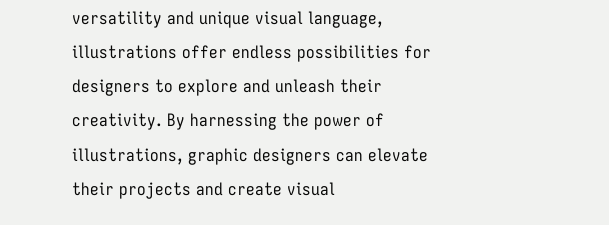versatility and unique visual language, illustrations offer endless possibilities for designers to explore and unleash their creativity. By harnessing the power of illustrations, graphic designers can elevate their projects and create visual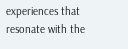experiences that resonate with the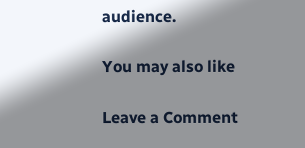audience.

You may also like

Leave a Comment